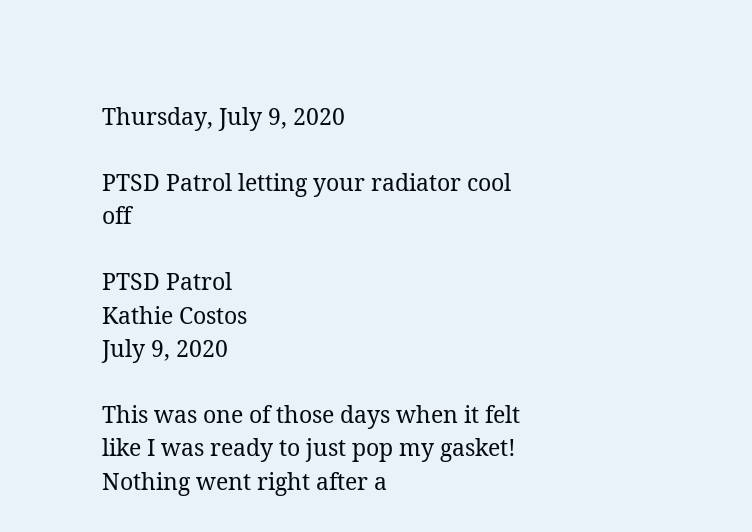Thursday, July 9, 2020

PTSD Patrol letting your radiator cool off

PTSD Patrol
Kathie Costos
July 9, 2020

This was one of those days when it felt like I was ready to just pop my gasket! Nothing went right after a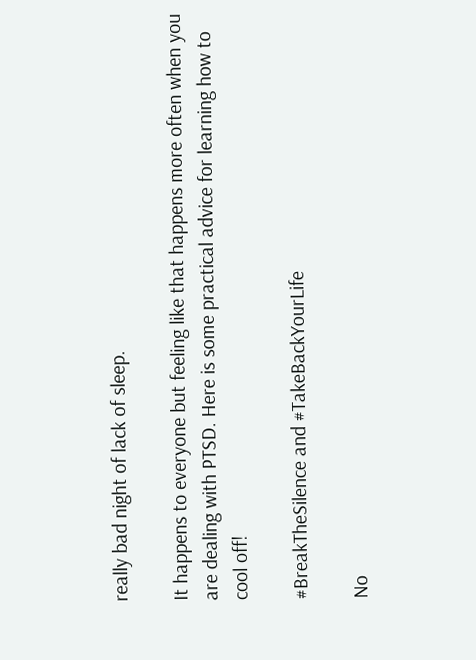really bad night of lack of sleep.

It happens to everyone but feeling like that happens more often when you are dealing with PTSD. Here is some practical advice for learning how to cool off!

#BreakTheSilence and #TakeBackYourLife

No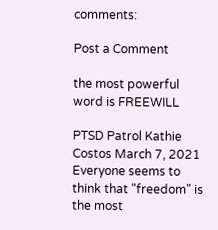comments:

Post a Comment

the most powerful word is FREEWILL

PTSD Patrol Kathie Costos March 7, 2021 Everyone seems to think that "freedom" is the most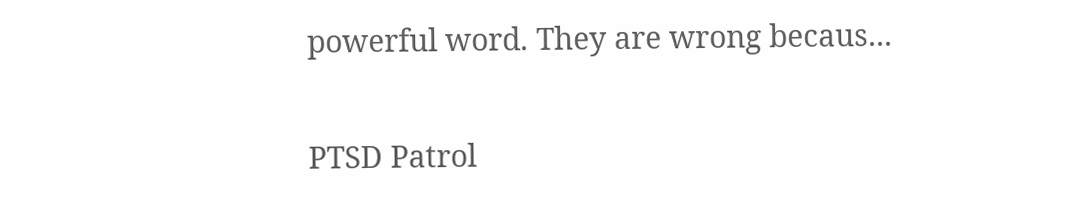powerful word. They are wrong becaus...

PTSD Patrol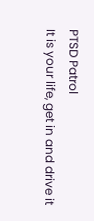PTSD Patrol
It is your life, get in and drive it